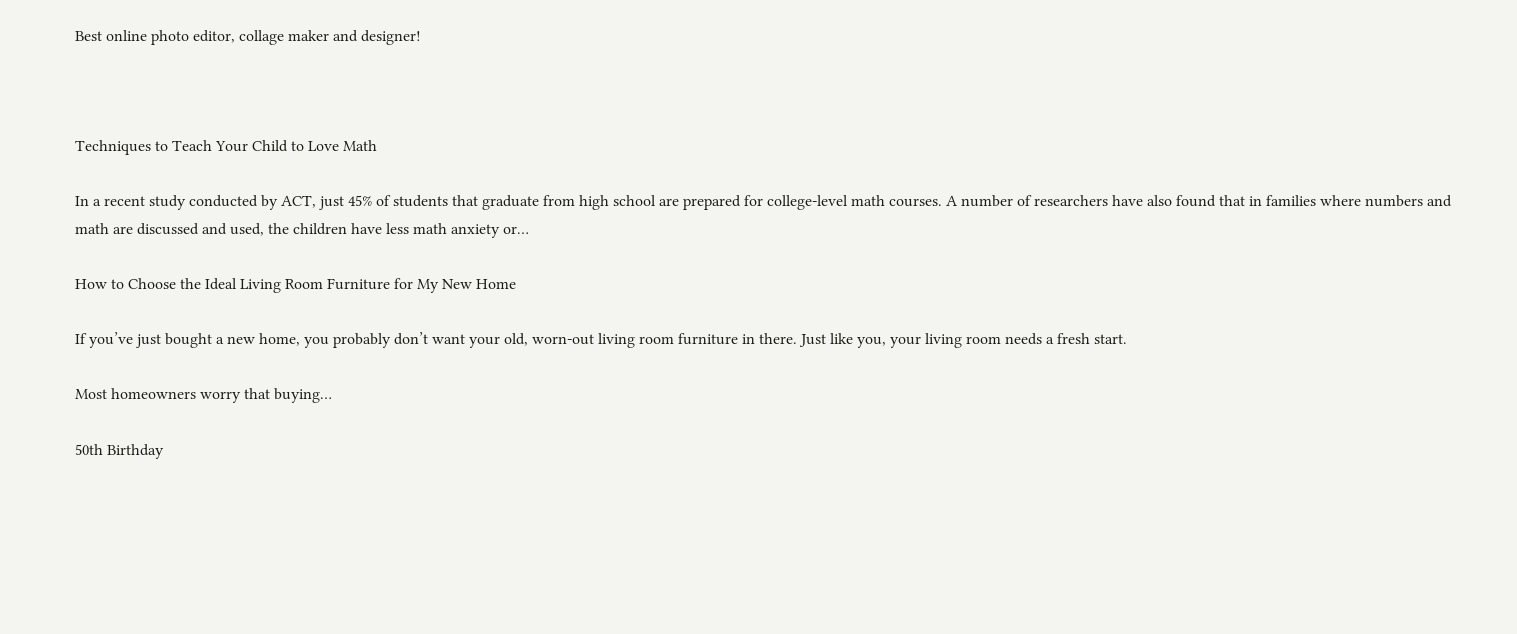Best online photo editor, collage maker and designer!



Techniques to Teach Your Child to Love Math

In a recent study conducted by ACT, just 45% of students that graduate from high school are prepared for college-level math courses. A number of researchers have also found that in families where numbers and math are discussed and used, the children have less math anxiety or…

How to Choose the Ideal Living Room Furniture for My New Home

If you’ve just bought a new home, you probably don’t want your old, worn-out living room furniture in there. Just like you, your living room needs a fresh start.

Most homeowners worry that buying…

50th Birthday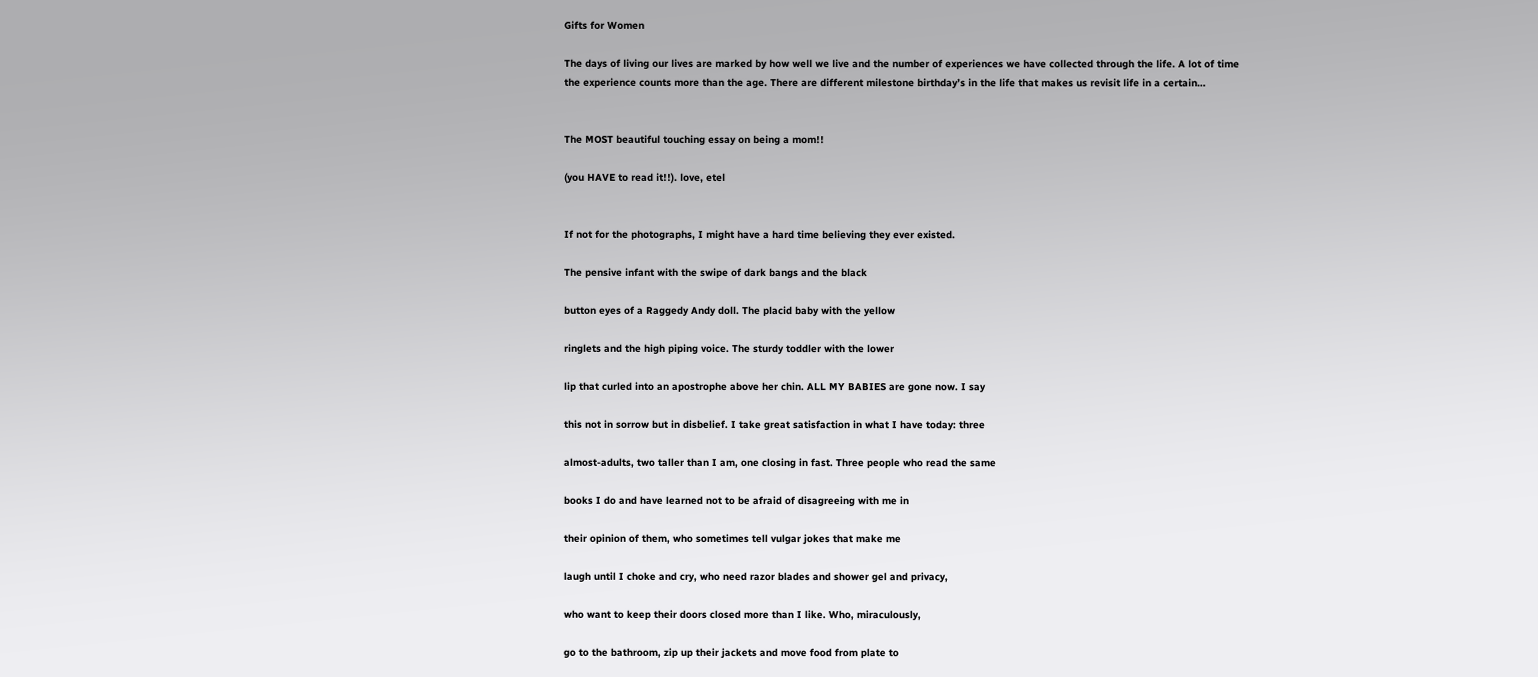Gifts for Women

The days of living our lives are marked by how well we live and the number of experiences we have collected through the life. A lot of time the experience counts more than the age. There are different milestone birthday’s in the life that makes us revisit life in a certain…


The MOST beautiful touching essay on being a mom!!

(you HAVE to read it!!). love, etel


If not for the photographs, I might have a hard time believing they ever existed.

The pensive infant with the swipe of dark bangs and the black

button eyes of a Raggedy Andy doll. The placid baby with the yellow

ringlets and the high piping voice. The sturdy toddler with the lower

lip that curled into an apostrophe above her chin. ALL MY BABIES are gone now. I say

this not in sorrow but in disbelief. I take great satisfaction in what I have today: three

almost-adults, two taller than I am, one closing in fast. Three people who read the same

books I do and have learned not to be afraid of disagreeing with me in

their opinion of them, who sometimes tell vulgar jokes that make me

laugh until I choke and cry, who need razor blades and shower gel and privacy,

who want to keep their doors closed more than I like. Who, miraculously,

go to the bathroom, zip up their jackets and move food from plate to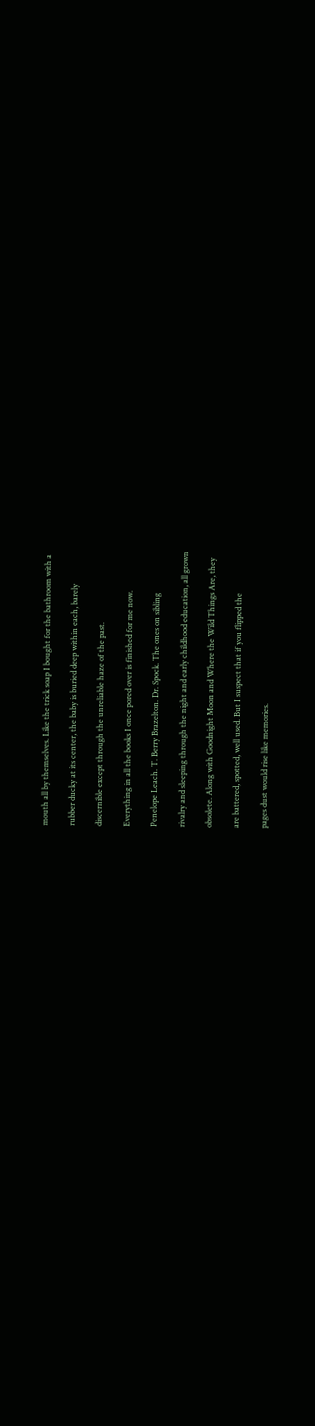mouth all by themselves. Like the trick soap I bought for the bathroom with a

rubber ducky at its center, the baby is buried deep within each, barely

discernible except through the unreliable haze of the past.

Everything in all the books I once pored over is finished for me now.

Penelope Leach. T. Berry Brazelton. Dr. Spock. The ones on sibling

rivalry and sleeping through the night and early childhood education, all grown

obsolete. Along with Goodnight Moon and Where the Wild Things Are, they

are battered, spotted, well used. But I suspect that if you flipped the

pages dust would rise like memories.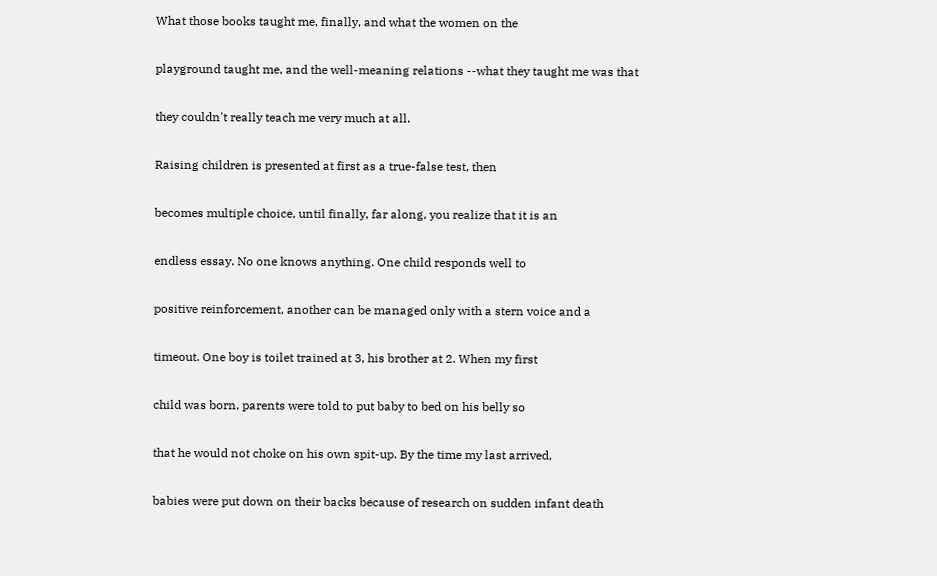What those books taught me, finally, and what the women on the

playground taught me, and the well-meaning relations --what they taught me was that

they couldn't really teach me very much at all.

Raising children is presented at first as a true-false test, then

becomes multiple choice, until finally, far along, you realize that it is an

endless essay. No one knows anything. One child responds well to

positive reinforcement, another can be managed only with a stern voice and a

timeout. One boy is toilet trained at 3, his brother at 2. When my first

child was born, parents were told to put baby to bed on his belly so

that he would not choke on his own spit-up. By the time my last arrived,

babies were put down on their backs because of research on sudden infant death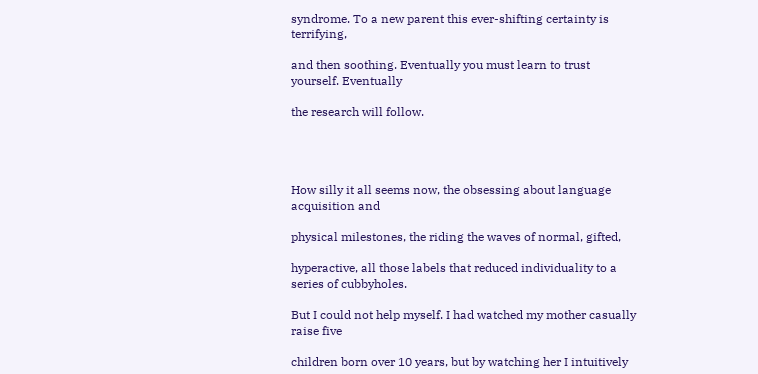syndrome. To a new parent this ever-shifting certainty is terrifying,

and then soothing. Eventually you must learn to trust yourself. Eventually

the research will follow.




How silly it all seems now, the obsessing about language acquisition and

physical milestones, the riding the waves of normal, gifted,

hyperactive, all those labels that reduced individuality to a series of cubbyholes.

But I could not help myself. I had watched my mother casually raise five

children born over 10 years, but by watching her I intuitively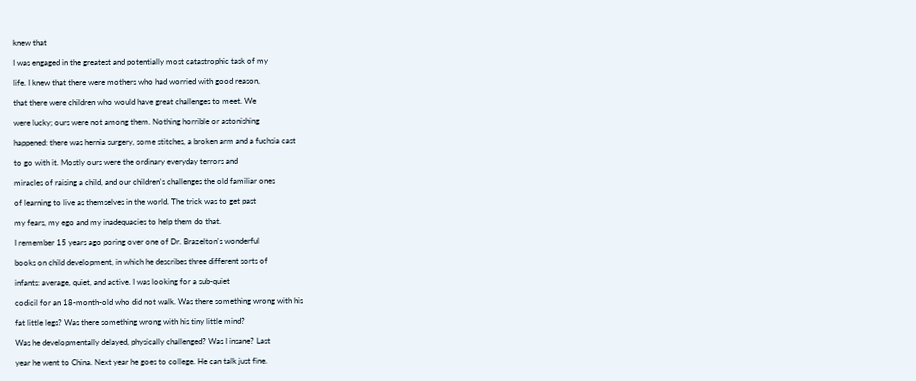knew that

I was engaged in the greatest and potentially most catastrophic task of my

life. I knew that there were mothers who had worried with good reason,

that there were children who would have great challenges to meet. We

were lucky; ours were not among them. Nothing horrible or astonishing

happened: there was hernia surgery, some stitches, a broken arm and a fuchsia cast

to go with it. Mostly ours were the ordinary everyday terrors and

miracles of raising a child, and our children's challenges the old familiar ones

of learning to live as themselves in the world. The trick was to get past

my fears, my ego and my inadequacies to help them do that.

I remember 15 years ago poring over one of Dr. Brazelton's wonderful

books on child development, in which he describes three different sorts of

infants: average, quiet, and active. I was looking for a sub-quiet

codicil for an 18-month-old who did not walk. Was there something wrong with his

fat little legs? Was there something wrong with his tiny little mind?

Was he developmentally delayed, physically challenged? Was I insane? Last

year he went to China. Next year he goes to college. He can talk just fine.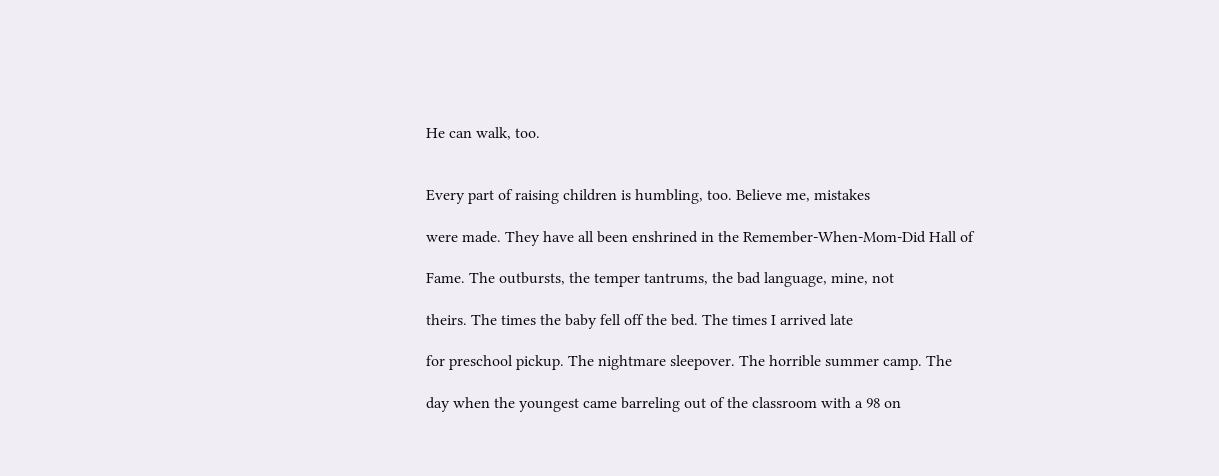He can walk, too.


Every part of raising children is humbling, too. Believe me, mistakes

were made. They have all been enshrined in the Remember-When-Mom-Did Hall of

Fame. The outbursts, the temper tantrums, the bad language, mine, not

theirs. The times the baby fell off the bed. The times I arrived late

for preschool pickup. The nightmare sleepover. The horrible summer camp. The

day when the youngest came barreling out of the classroom with a 98 on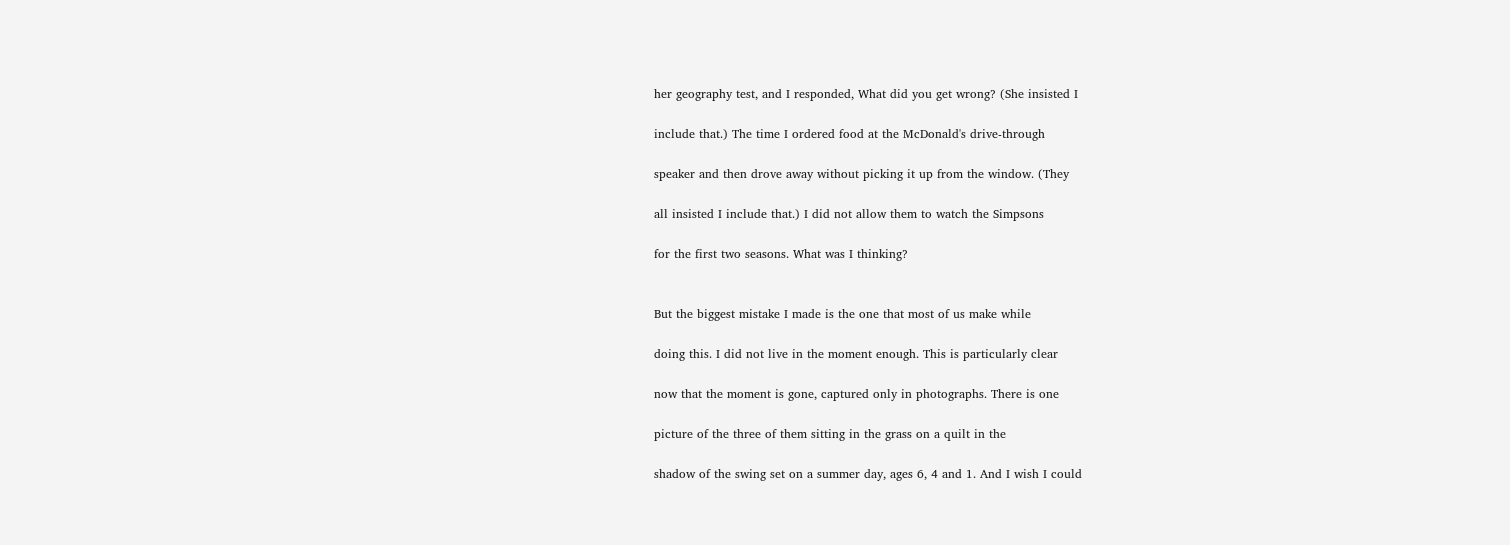her geography test, and I responded, What did you get wrong? (She insisted I

include that.) The time I ordered food at the McDonald's drive-through

speaker and then drove away without picking it up from the window. (They

all insisted I include that.) I did not allow them to watch the Simpsons

for the first two seasons. What was I thinking?


But the biggest mistake I made is the one that most of us make while

doing this. I did not live in the moment enough. This is particularly clear

now that the moment is gone, captured only in photographs. There is one

picture of the three of them sitting in the grass on a quilt in the

shadow of the swing set on a summer day, ages 6, 4 and 1. And I wish I could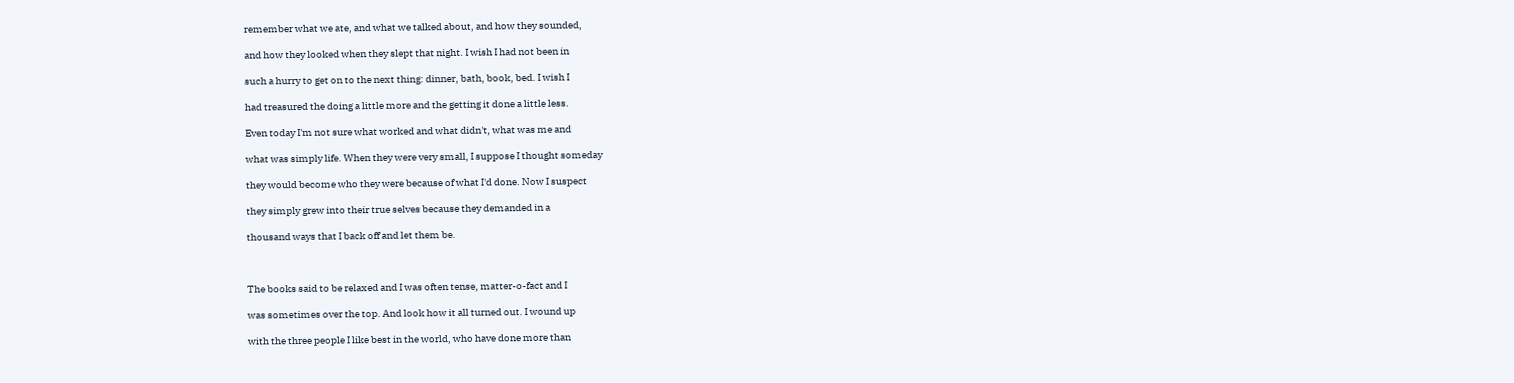remember what we ate, and what we talked about, and how they sounded,

and how they looked when they slept that night. I wish I had not been in

such a hurry to get on to the next thing: dinner, bath, book, bed. I wish I

had treasured the doing a little more and the getting it done a little less.

Even today I'm not sure what worked and what didn't, what was me and

what was simply life. When they were very small, I suppose I thought someday

they would become who they were because of what I'd done. Now I suspect

they simply grew into their true selves because they demanded in a

thousand ways that I back off and let them be.



The books said to be relaxed and I was often tense, matter-o-fact and I

was sometimes over the top. And look how it all turned out. I wound up

with the three people I like best in the world, who have done more than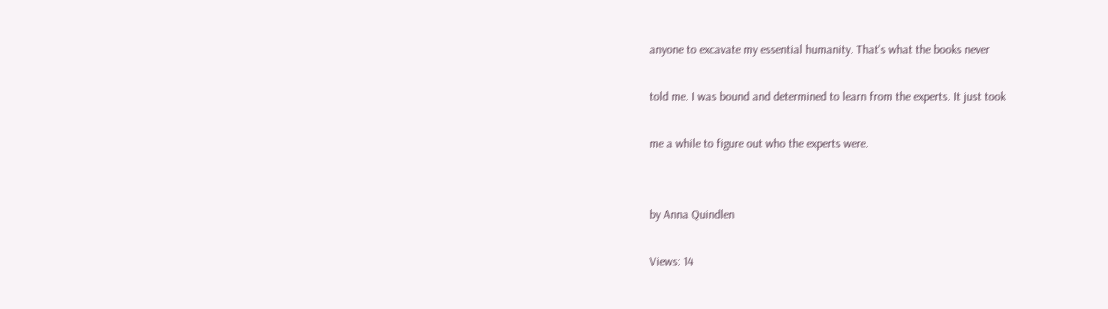anyone to excavate my essential humanity. That's what the books never

told me. I was bound and determined to learn from the experts. It just took

me a while to figure out who the experts were.


by Anna Quindlen

Views: 14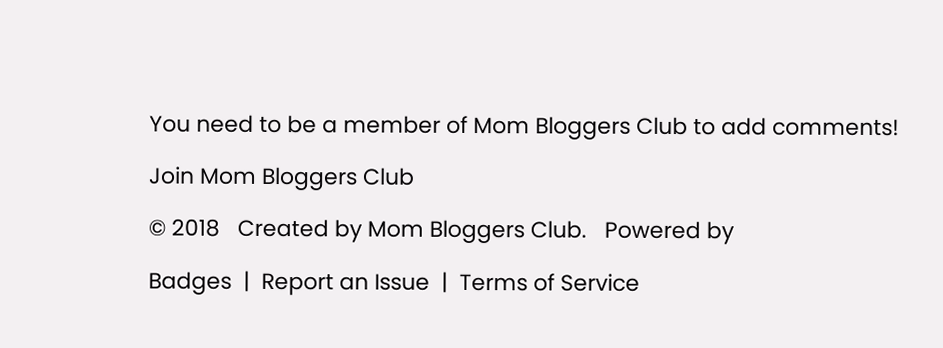You need to be a member of Mom Bloggers Club to add comments!

Join Mom Bloggers Club

© 2018   Created by Mom Bloggers Club.   Powered by

Badges  |  Report an Issue  |  Terms of Service